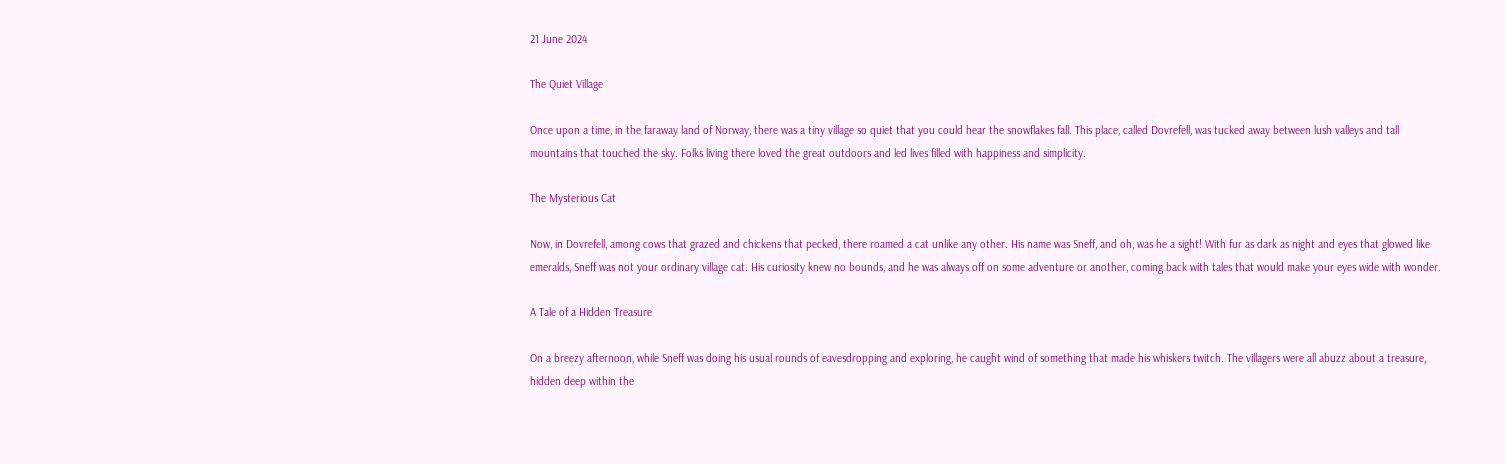21 June 2024

The Quiet Village

Once upon a time, in the faraway land of Norway, there was a tiny village so quiet that you could hear the snowflakes fall. This place, called Dovrefell, was tucked away between lush valleys and tall mountains that touched the sky. Folks living there loved the great outdoors and led lives filled with happiness and simplicity.

The Mysterious Cat

Now, in Dovrefell, among cows that grazed and chickens that pecked, there roamed a cat unlike any other. His name was Sneff, and oh, was he a sight! With fur as dark as night and eyes that glowed like emeralds, Sneff was not your ordinary village cat. His curiosity knew no bounds, and he was always off on some adventure or another, coming back with tales that would make your eyes wide with wonder.

A Tale of a Hidden Treasure

On a breezy afternoon, while Sneff was doing his usual rounds of eavesdropping and exploring, he caught wind of something that made his whiskers twitch. The villagers were all abuzz about a treasure, hidden deep within the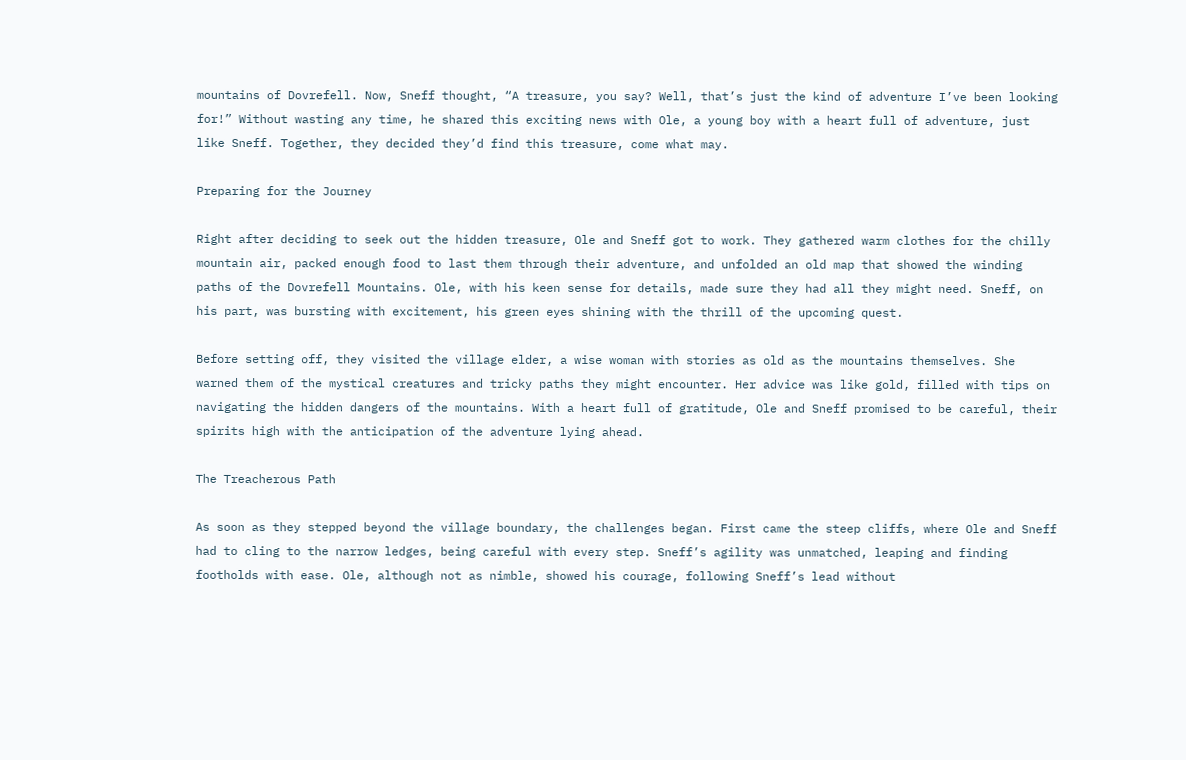mountains of Dovrefell. Now, Sneff thought, “A treasure, you say? Well, that’s just the kind of adventure I’ve been looking for!” Without wasting any time, he shared this exciting news with Ole, a young boy with a heart full of adventure, just like Sneff. Together, they decided they’d find this treasure, come what may.

Preparing for the Journey

Right after deciding to seek out the hidden treasure, Ole and Sneff got to work. They gathered warm clothes for the chilly mountain air, packed enough food to last them through their adventure, and unfolded an old map that showed the winding paths of the Dovrefell Mountains. Ole, with his keen sense for details, made sure they had all they might need. Sneff, on his part, was bursting with excitement, his green eyes shining with the thrill of the upcoming quest.

Before setting off, they visited the village elder, a wise woman with stories as old as the mountains themselves. She warned them of the mystical creatures and tricky paths they might encounter. Her advice was like gold, filled with tips on navigating the hidden dangers of the mountains. With a heart full of gratitude, Ole and Sneff promised to be careful, their spirits high with the anticipation of the adventure lying ahead.

The Treacherous Path

As soon as they stepped beyond the village boundary, the challenges began. First came the steep cliffs, where Ole and Sneff had to cling to the narrow ledges, being careful with every step. Sneff’s agility was unmatched, leaping and finding footholds with ease. Ole, although not as nimble, showed his courage, following Sneff’s lead without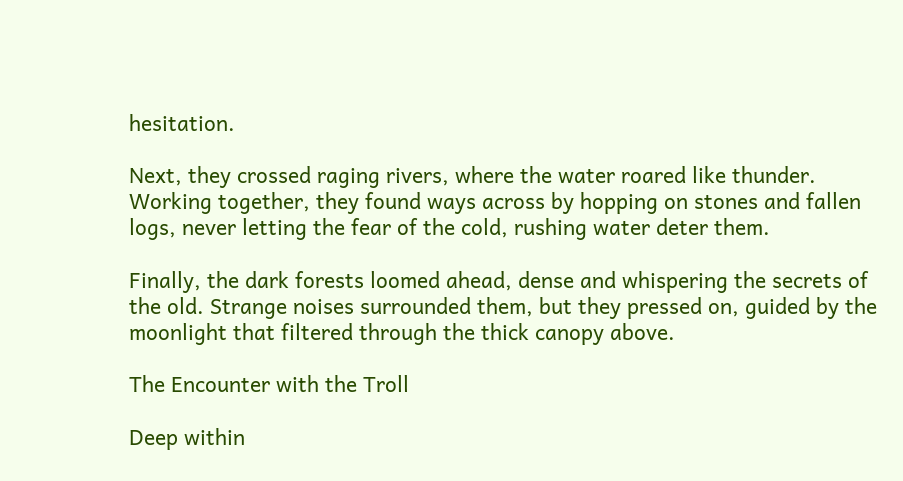hesitation.

Next, they crossed raging rivers, where the water roared like thunder. Working together, they found ways across by hopping on stones and fallen logs, never letting the fear of the cold, rushing water deter them.

Finally, the dark forests loomed ahead, dense and whispering the secrets of the old. Strange noises surrounded them, but they pressed on, guided by the moonlight that filtered through the thick canopy above.

The Encounter with the Troll

Deep within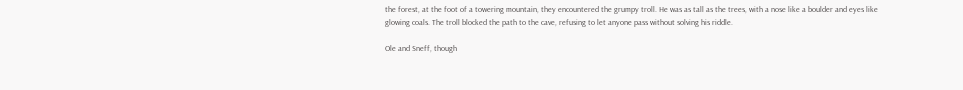the forest, at the foot of a towering mountain, they encountered the grumpy troll. He was as tall as the trees, with a nose like a boulder and eyes like glowing coals. The troll blocked the path to the cave, refusing to let anyone pass without solving his riddle.

Ole and Sneff, though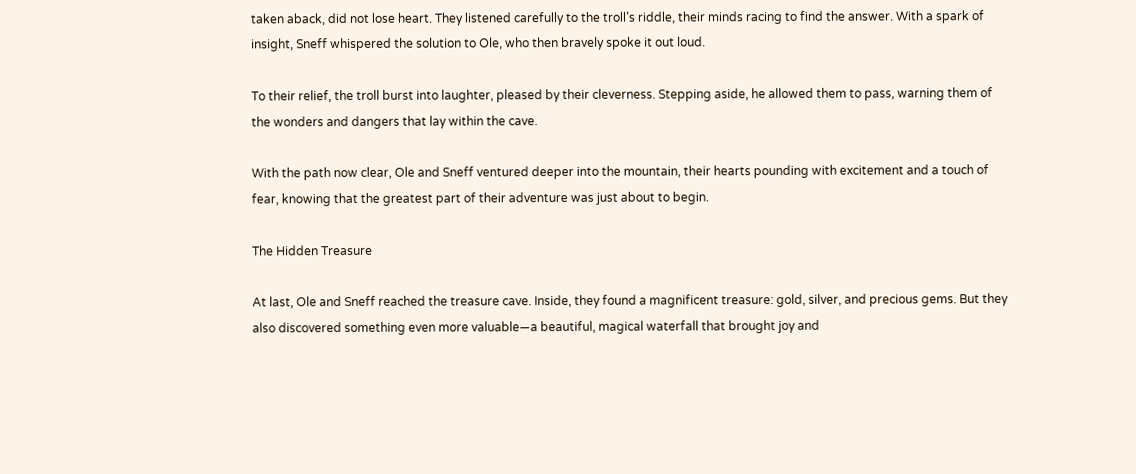taken aback, did not lose heart. They listened carefully to the troll’s riddle, their minds racing to find the answer. With a spark of insight, Sneff whispered the solution to Ole, who then bravely spoke it out loud.

To their relief, the troll burst into laughter, pleased by their cleverness. Stepping aside, he allowed them to pass, warning them of the wonders and dangers that lay within the cave.

With the path now clear, Ole and Sneff ventured deeper into the mountain, their hearts pounding with excitement and a touch of fear, knowing that the greatest part of their adventure was just about to begin.

The Hidden Treasure

At last, Ole and Sneff reached the treasure cave. Inside, they found a magnificent treasure: gold, silver, and precious gems. But they also discovered something even more valuable—a beautiful, magical waterfall that brought joy and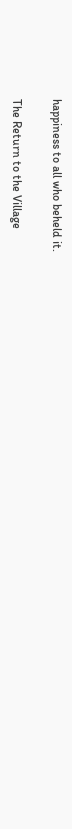happiness to all who beheld it.

The Return to the Village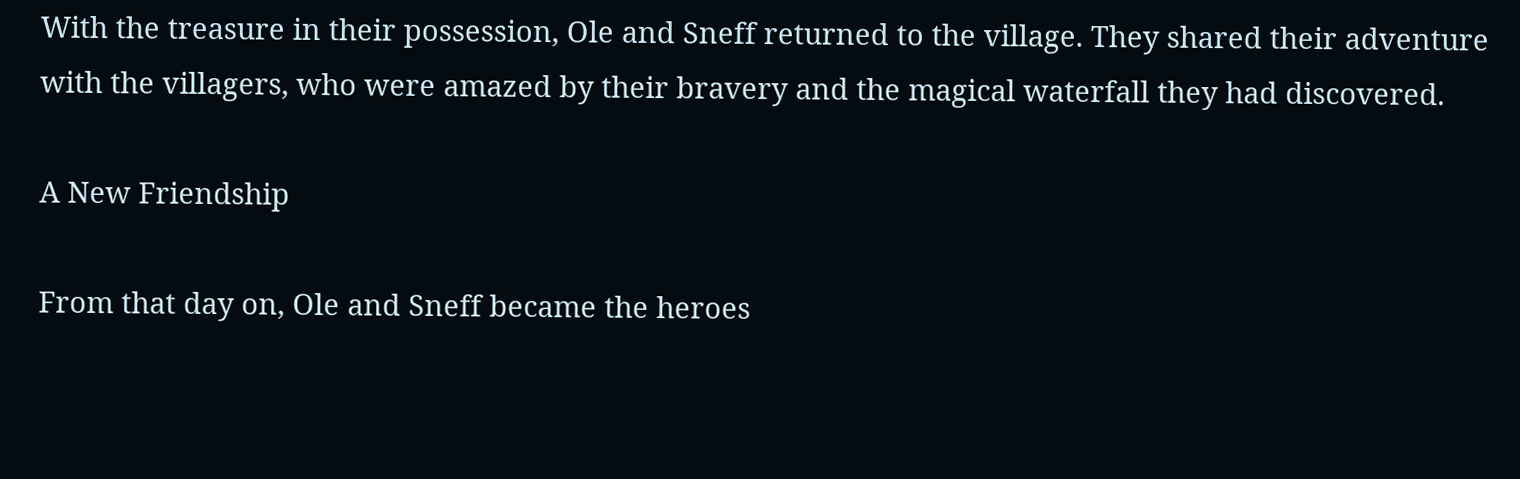With the treasure in their possession, Ole and Sneff returned to the village. They shared their adventure with the villagers, who were amazed by their bravery and the magical waterfall they had discovered.

A New Friendship

From that day on, Ole and Sneff became the heroes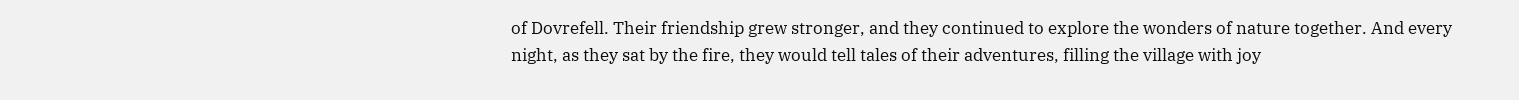of Dovrefell. Their friendship grew stronger, and they continued to explore the wonders of nature together. And every night, as they sat by the fire, they would tell tales of their adventures, filling the village with joy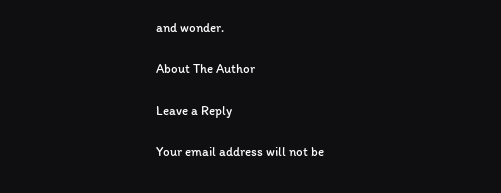and wonder.

About The Author

Leave a Reply

Your email address will not be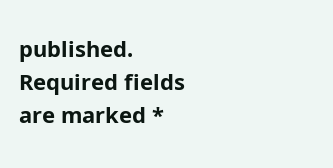published. Required fields are marked *